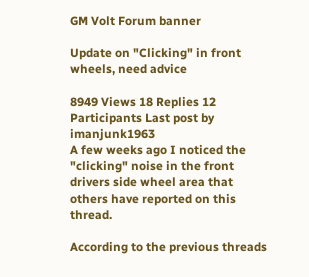GM Volt Forum banner

Update on "Clicking" in front wheels, need advice

8949 Views 18 Replies 12 Participants Last post by  imanjunk1963
A few weeks ago I noticed the "clicking" noise in the front drivers side wheel area that others have reported on this thread.

According to the previous threads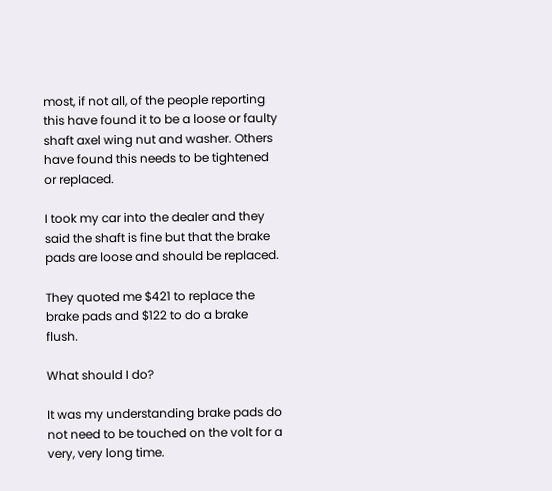most, if not all, of the people reporting this have found it to be a loose or faulty shaft axel wing nut and washer. Others have found this needs to be tightened or replaced.

I took my car into the dealer and they said the shaft is fine but that the brake pads are loose and should be replaced.

They quoted me $421 to replace the brake pads and $122 to do a brake flush.

What should I do?

It was my understanding brake pads do not need to be touched on the volt for a very, very long time.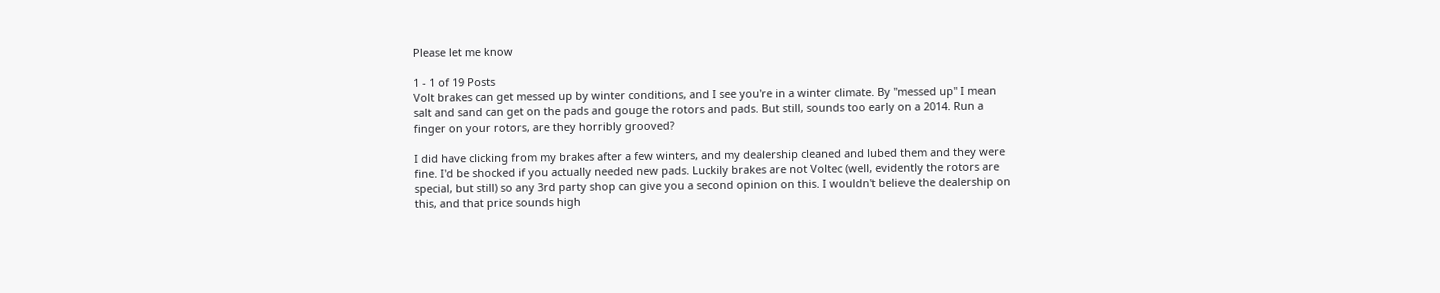Please let me know

1 - 1 of 19 Posts
Volt brakes can get messed up by winter conditions, and I see you're in a winter climate. By "messed up" I mean salt and sand can get on the pads and gouge the rotors and pads. But still, sounds too early on a 2014. Run a finger on your rotors, are they horribly grooved?

I did have clicking from my brakes after a few winters, and my dealership cleaned and lubed them and they were fine. I'd be shocked if you actually needed new pads. Luckily brakes are not Voltec (well, evidently the rotors are special, but still) so any 3rd party shop can give you a second opinion on this. I wouldn't believe the dealership on this, and that price sounds high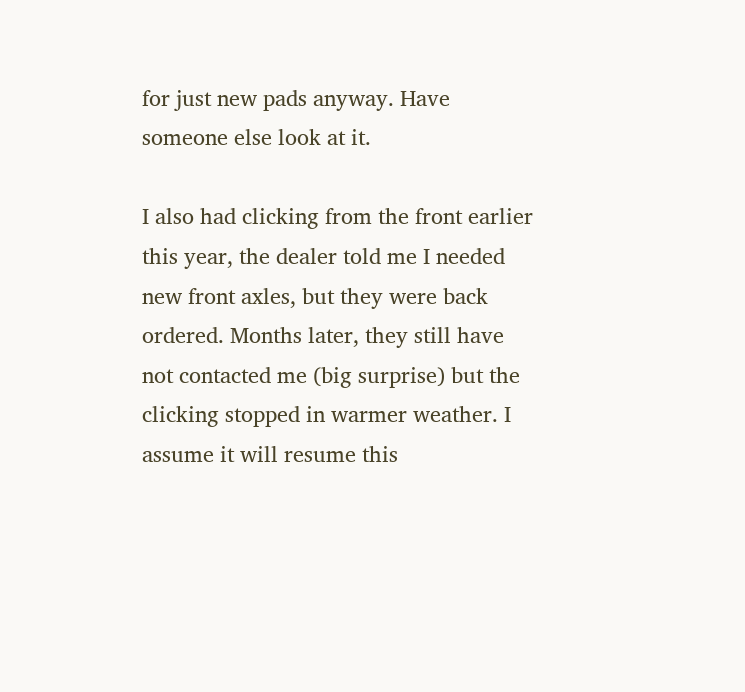for just new pads anyway. Have someone else look at it.

I also had clicking from the front earlier this year, the dealer told me I needed new front axles, but they were back ordered. Months later, they still have not contacted me (big surprise) but the clicking stopped in warmer weather. I assume it will resume this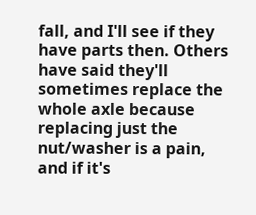fall, and I'll see if they have parts then. Others have said they'll sometimes replace the whole axle because replacing just the nut/washer is a pain, and if it's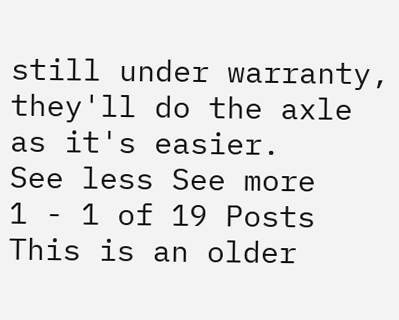still under warranty, they'll do the axle as it's easier.
See less See more
1 - 1 of 19 Posts
This is an older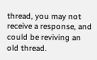thread, you may not receive a response, and could be reviving an old thread.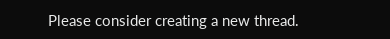Please consider creating a new thread.